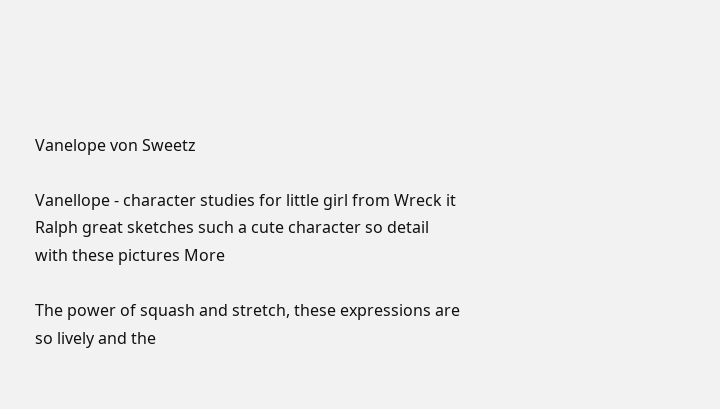Vanelope von Sweetz

Vanellope - character studies for little girl from Wreck it Ralph great sketches such a cute character so detail with these pictures More

The power of squash and stretch, these expressions are so lively and the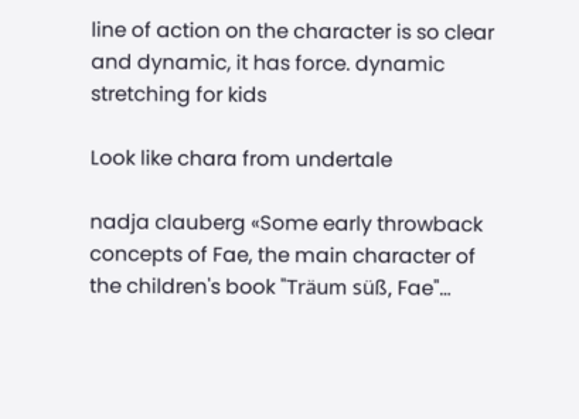line of action on the character is so clear and dynamic, it has force. dynamic stretching for kids

Look like chara from undertale

nadja clauberg «Some early throwback concepts of Fae, the main character of the children's book "Träum süß, Fae"…